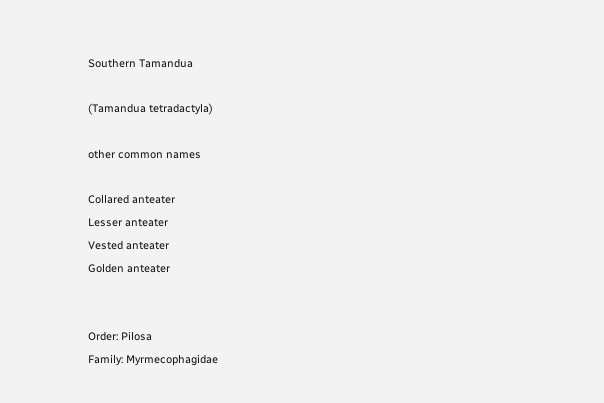Southern Tamandua

(Tamandua tetradactyla)

other common names

Collared anteater
Lesser anteater
Vested anteater
Golden anteater


Order: Pilosa
Family: Myrmecophagidae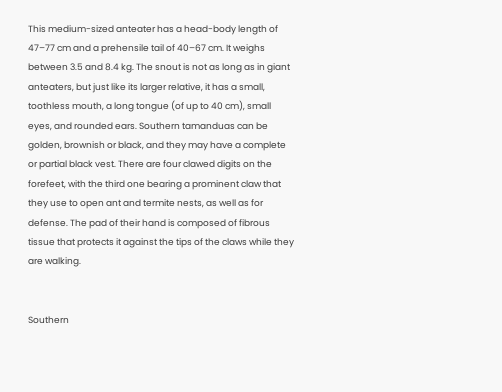This medium-sized anteater has a head-body length of 47–77 cm and a prehensile tail of 40–67 cm. It weighs between 3.5 and 8.4 kg. The snout is not as long as in giant anteaters, but just like its larger relative, it has a small, toothless mouth, a long tongue (of up to 40 cm), small eyes, and rounded ears. Southern tamanduas can be golden, brownish or black, and they may have a complete or partial black vest. There are four clawed digits on the forefeet, with the third one bearing a prominent claw that they use to open ant and termite nests, as well as for defense. The pad of their hand is composed of fibrous tissue that protects it against the tips of the claws while they are walking.


Southern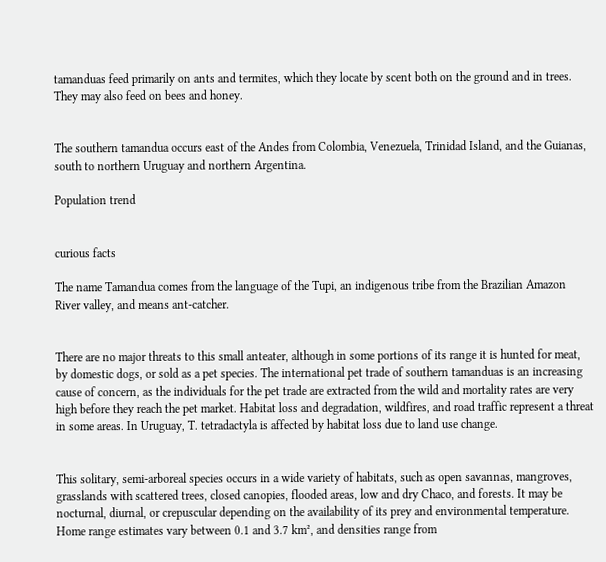tamanduas feed primarily on ants and termites, which they locate by scent both on the ground and in trees. They may also feed on bees and honey.


The southern tamandua occurs east of the Andes from Colombia, Venezuela, Trinidad Island, and the Guianas, south to northern Uruguay and northern Argentina.

Population trend


curious facts

The name Tamandua comes from the language of the Tupi, an indigenous tribe from the Brazilian Amazon River valley, and means ant-catcher.


There are no major threats to this small anteater, although in some portions of its range it is hunted for meat, by domestic dogs, or sold as a pet species. The international pet trade of southern tamanduas is an increasing cause of concern, as the individuals for the pet trade are extracted from the wild and mortality rates are very high before they reach the pet market. Habitat loss and degradation, wildfires, and road traffic represent a threat in some areas. In Uruguay, T. tetradactyla is affected by habitat loss due to land use change.


This solitary, semi-arboreal species occurs in a wide variety of habitats, such as open savannas, mangroves, grasslands with scattered trees, closed canopies, flooded areas, low and dry Chaco, and forests. It may be nocturnal, diurnal, or crepuscular depending on the availability of its prey and environmental temperature. Home range estimates vary between 0.1 and 3.7 km², and densities range from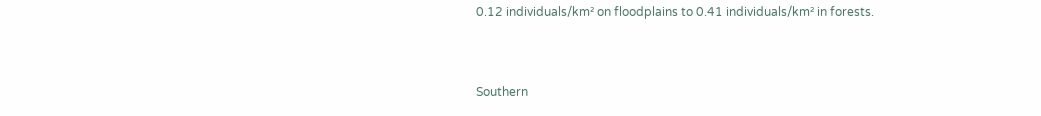0.12 individuals/km² on floodplains to 0.41 individuals/km² in forests.


Southern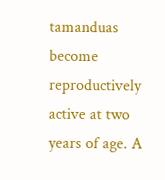tamanduas become reproductively active at two years of age. A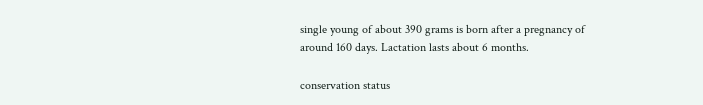single young of about 390 grams is born after a pregnancy of around 160 days. Lactation lasts about 6 months.

conservation status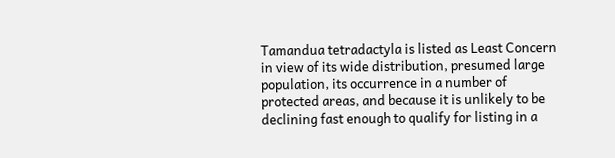Tamandua tetradactyla is listed as Least Concern in view of its wide distribution, presumed large population, its occurrence in a number of protected areas, and because it is unlikely to be declining fast enough to qualify for listing in a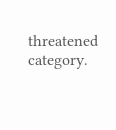threatened category.